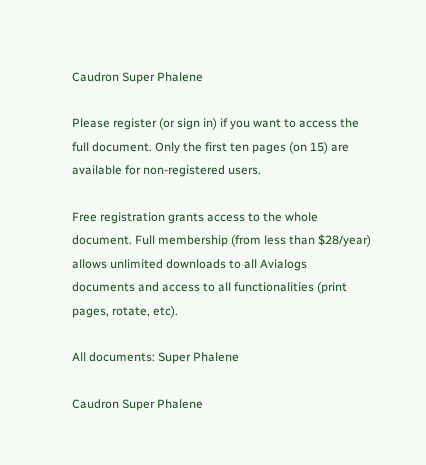Caudron Super Phalene

Please register (or sign in) if you want to access the full document. Only the first ten pages (on 15) are available for non-registered users.

Free registration grants access to the whole document. Full membership (from less than $28/year) allows unlimited downloads to all Avialogs documents and access to all functionalities (print pages, rotate, etc).

All documents: Super Phalene

Caudron Super Phalene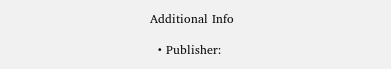Additional Info

  • Publisher: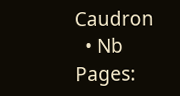Caudron
  • Nb Pages: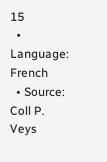15
  • Language: French
  • Source: Coll P. Veys